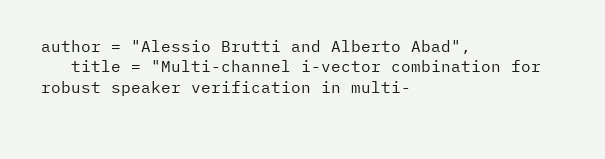author = "Alessio Brutti and Alberto Abad",
   title = "Multi-channel i-vector combination for robust speaker verification in multi-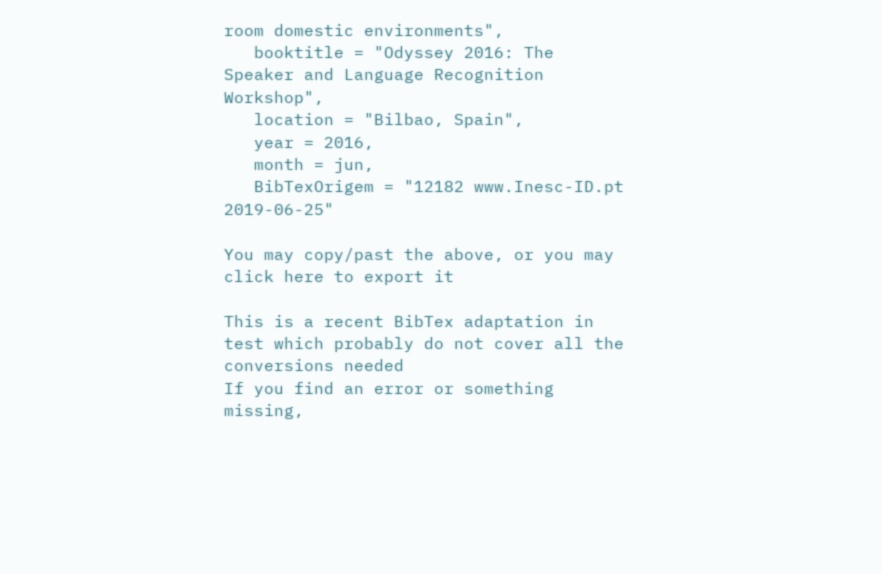room domestic environments",
   booktitle = "Odyssey 2016: The Speaker and Language Recognition Workshop",
   location = "Bilbao, Spain",
   year = 2016,
   month = jun,
   BibTexOrigem = "12182 www.Inesc-ID.pt 2019-06-25"

You may copy/past the above, or you may click here to export it

This is a recent BibTex adaptation in test which probably do not cover all the conversions needed
If you find an error or something missing,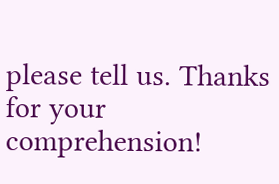please tell us. Thanks for your comprehension!